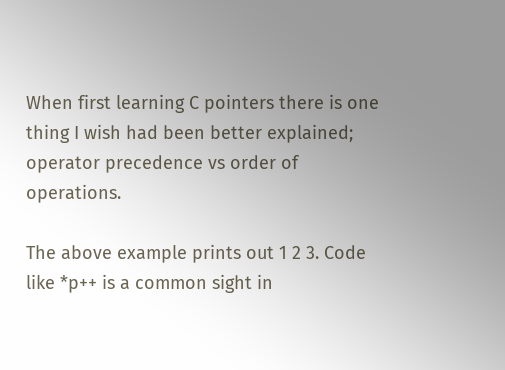When first learning C pointers there is one thing I wish had been better explained; operator precedence vs order of operations.

The above example prints out 1 2 3. Code like *p++ is a common sight in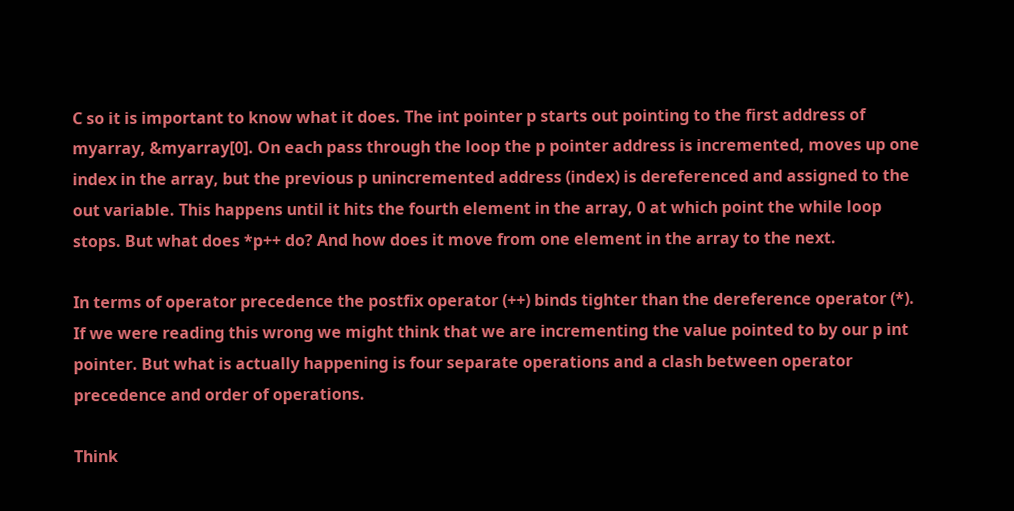C so it is important to know what it does. The int pointer p starts out pointing to the first address of myarray, &myarray[0]. On each pass through the loop the p pointer address is incremented, moves up one index in the array, but the previous p unincremented address (index) is dereferenced and assigned to the out variable. This happens until it hits the fourth element in the array, 0 at which point the while loop stops. But what does *p++ do? And how does it move from one element in the array to the next.

In terms of operator precedence the postfix operator (++) binds tighter than the dereference operator (*). If we were reading this wrong we might think that we are incrementing the value pointed to by our p int pointer. But what is actually happening is four separate operations and a clash between operator precedence and order of operations.

Think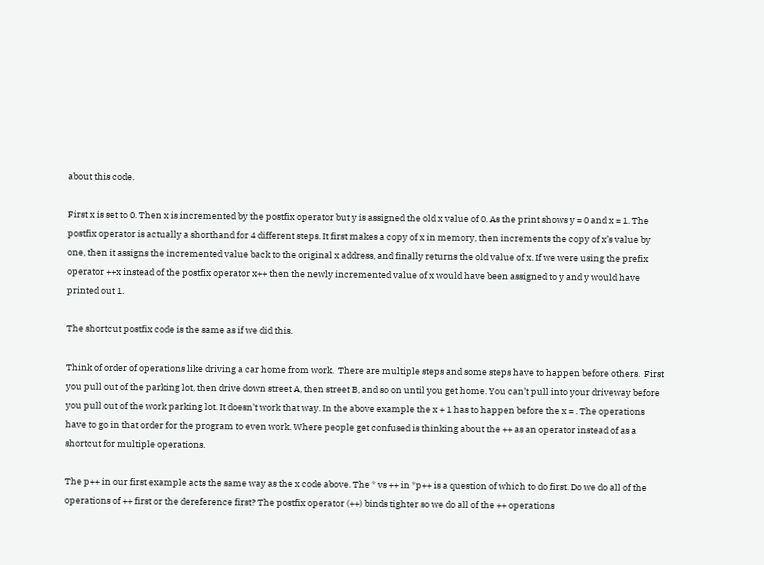about this code.

First x is set to 0. Then x is incremented by the postfix operator but y is assigned the old x value of 0. As the print shows y = 0 and x = 1. The postfix operator is actually a shorthand for 4 different steps. It first makes a copy of x in memory, then increments the copy of x’s value by one, then it assigns the incremented value back to the original x address, and finally returns the old value of x. If we were using the prefix operator ++x instead of the postfix operator x++ then the newly incremented value of x would have been assigned to y and y would have printed out 1.

The shortcut postfix code is the same as if we did this.

Think of order of operations like driving a car home from work.  There are multiple steps and some steps have to happen before others.  First you pull out of the parking lot, then drive down street A, then street B, and so on until you get home. You can’t pull into your driveway before you pull out of the work parking lot. It doesn’t work that way. In the above example the x + 1 has to happen before the x = . The operations have to go in that order for the program to even work. Where people get confused is thinking about the ++ as an operator instead of as a shortcut for multiple operations.

The p++ in our first example acts the same way as the x code above. The * vs ++ in *p++ is a question of which to do first. Do we do all of the operations of ++ first or the dereference first? The postfix operator (++) binds tighter so we do all of the ++ operations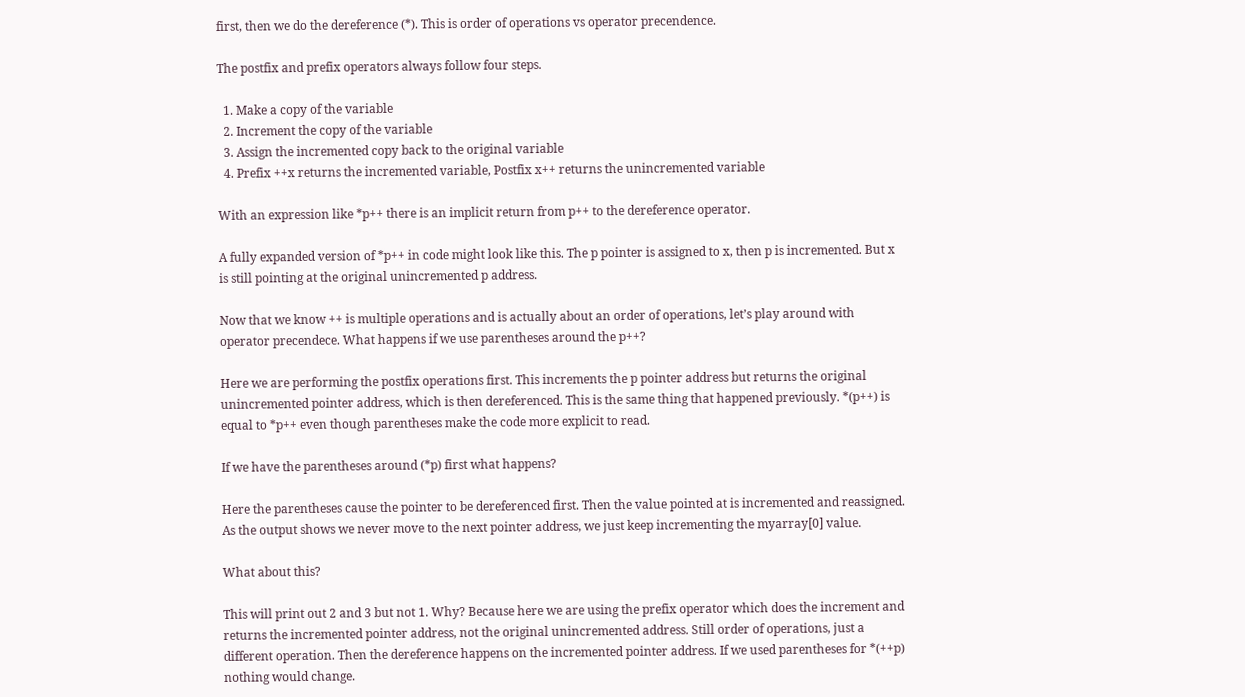first, then we do the dereference (*). This is order of operations vs operator precendence.

The postfix and prefix operators always follow four steps.

  1. Make a copy of the variable
  2. Increment the copy of the variable
  3. Assign the incremented copy back to the original variable
  4. Prefix ++x returns the incremented variable, Postfix x++ returns the unincremented variable

With an expression like *p++ there is an implicit return from p++ to the dereference operator.

A fully expanded version of *p++ in code might look like this. The p pointer is assigned to x, then p is incremented. But x is still pointing at the original unincremented p address.

Now that we know ++ is multiple operations and is actually about an order of operations, let’s play around with operator precendece. What happens if we use parentheses around the p++?

Here we are performing the postfix operations first. This increments the p pointer address but returns the original unincremented pointer address, which is then dereferenced. This is the same thing that happened previously. *(p++) is equal to *p++ even though parentheses make the code more explicit to read.

If we have the parentheses around (*p) first what happens?

Here the parentheses cause the pointer to be dereferenced first. Then the value pointed at is incremented and reassigned. As the output shows we never move to the next pointer address, we just keep incrementing the myarray[0] value.

What about this?

This will print out 2 and 3 but not 1. Why? Because here we are using the prefix operator which does the increment and returns the incremented pointer address, not the original unincremented address. Still order of operations, just a different operation. Then the dereference happens on the incremented pointer address. If we used parentheses for *(++p) nothing would change.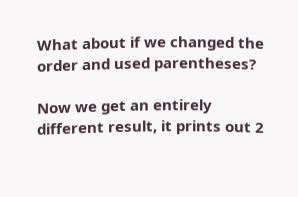What about if we changed the order and used parentheses?

Now we get an entirely different result, it prints out 2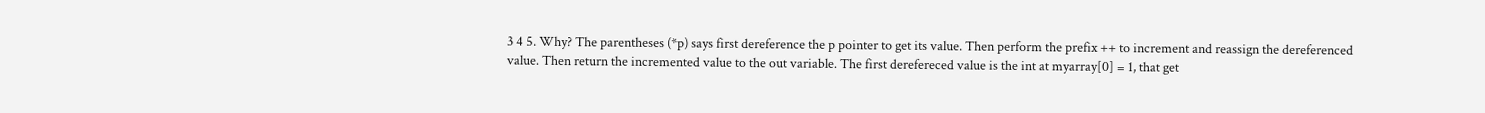3 4 5. Why? The parentheses (*p) says first dereference the p pointer to get its value. Then perform the prefix ++ to increment and reassign the dereferenced value. Then return the incremented value to the out variable. The first derefereced value is the int at myarray[0] = 1, that get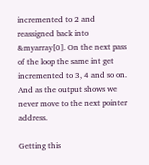incremented to 2 and reassigned back into &myarray[0]. On the next pass of the loop the same int get incremented to 3, 4 and so on. And as the output shows we never move to the next pointer address.

Getting this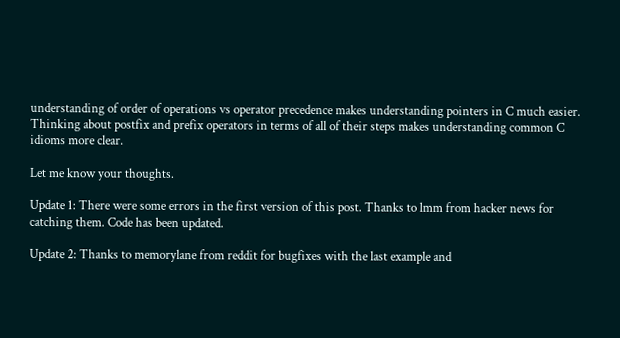understanding of order of operations vs operator precedence makes understanding pointers in C much easier. Thinking about postfix and prefix operators in terms of all of their steps makes understanding common C idioms more clear.

Let me know your thoughts.

Update 1: There were some errors in the first version of this post. Thanks to lmm from hacker news for catching them. Code has been updated.

Update 2: Thanks to memorylane from reddit for bugfixes with the last example and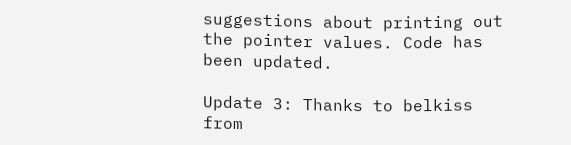suggestions about printing out the pointer values. Code has been updated.

Update 3: Thanks to belkiss from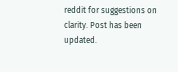reddit for suggestions on clarity. Post has been updated.